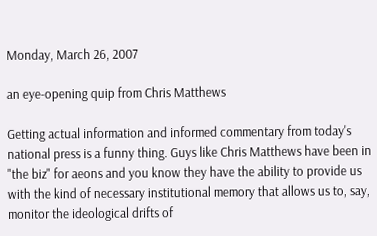Monday, March 26, 2007

an eye-opening quip from Chris Matthews

Getting actual information and informed commentary from today's national press is a funny thing. Guys like Chris Matthews have been in "the biz" for aeons and you know they have the ability to provide us with the kind of necessary institutional memory that allows us to, say, monitor the ideological drifts of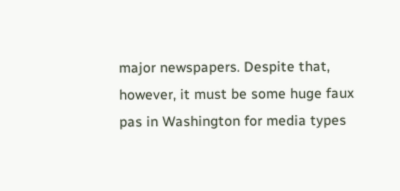major newspapers. Despite that, however, it must be some huge faux pas in Washington for media types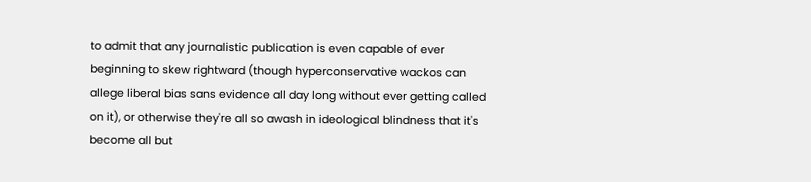to admit that any journalistic publication is even capable of ever beginning to skew rightward (though hyperconservative wackos can allege liberal bias sans evidence all day long without ever getting called on it), or otherwise they're all so awash in ideological blindness that it's become all but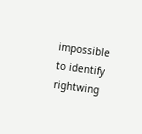impossible to identify rightwing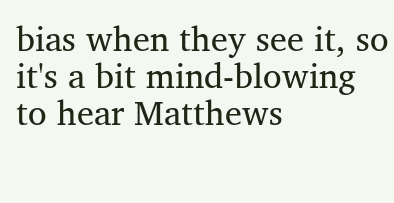bias when they see it, so it's a bit mind-blowing to hear Matthews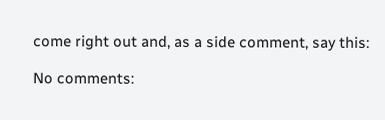come right out and, as a side comment, say this:

No comments: